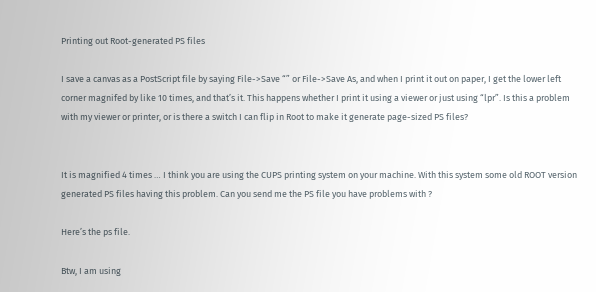Printing out Root-generated PS files

I save a canvas as a PostScript file by saying File->Save “” or File->Save As, and when I print it out on paper, I get the lower left corner magnifed by like 10 times, and that’s it. This happens whether I print it using a viewer or just using “lpr”. Is this a problem with my viewer or printer, or is there a switch I can flip in Root to make it generate page-sized PS files?


It is magnified 4 times … I think you are using the CUPS printing system on your machine. With this system some old ROOT version generated PS files having this problem. Can you send me the PS file you have problems with ?

Here’s the ps file.

Btw, I am using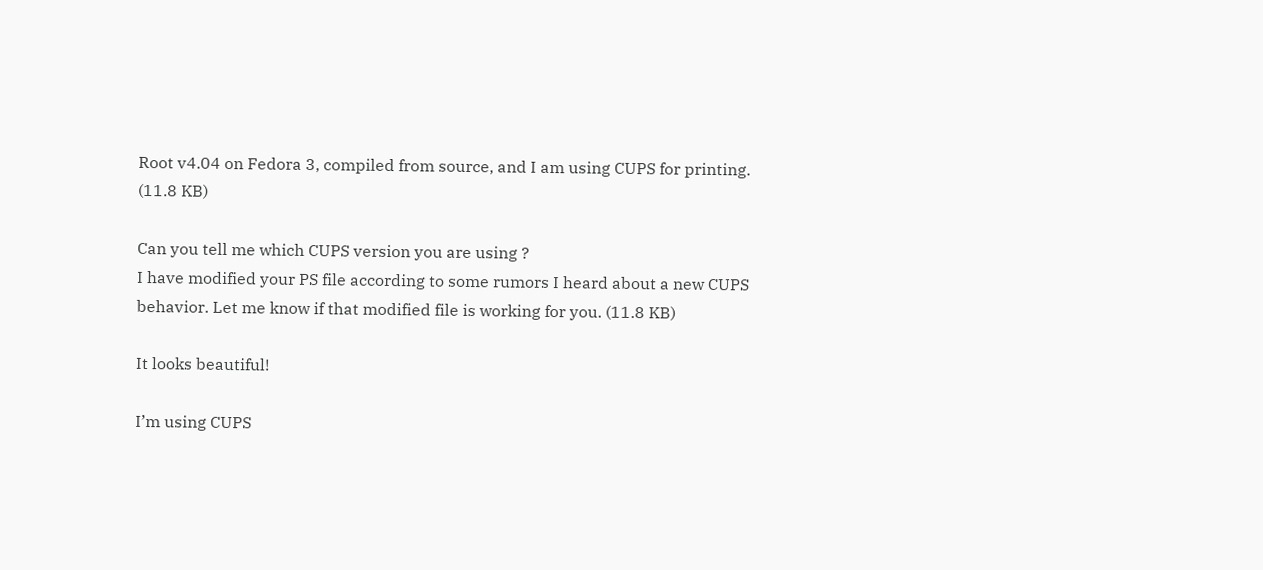Root v4.04 on Fedora 3, compiled from source, and I am using CUPS for printing. (11.8 KB)

Can you tell me which CUPS version you are using ?
I have modified your PS file according to some rumors I heard about a new CUPS behavior. Let me know if that modified file is working for you. (11.8 KB)

It looks beautiful!

I’m using CUPS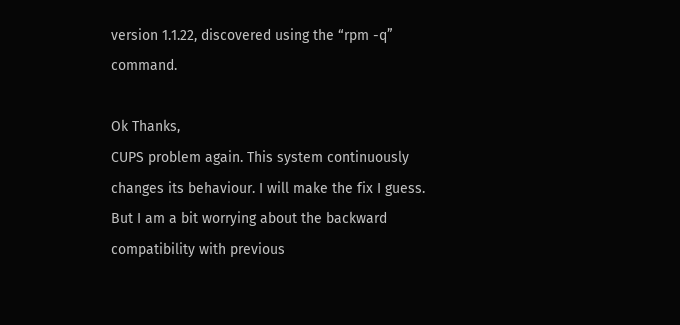version 1.1.22, discovered using the “rpm -q” command.

Ok Thanks,
CUPS problem again. This system continuously changes its behaviour. I will make the fix I guess. But I am a bit worrying about the backward compatibility with previous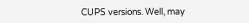CUPS versions. Well, may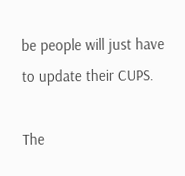be people will just have to update their CUPS.

The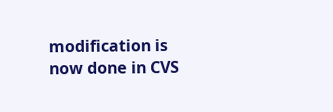modification is now done in CVS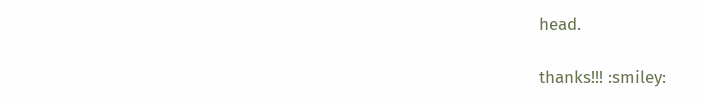head.

thanks!!! :smiley: